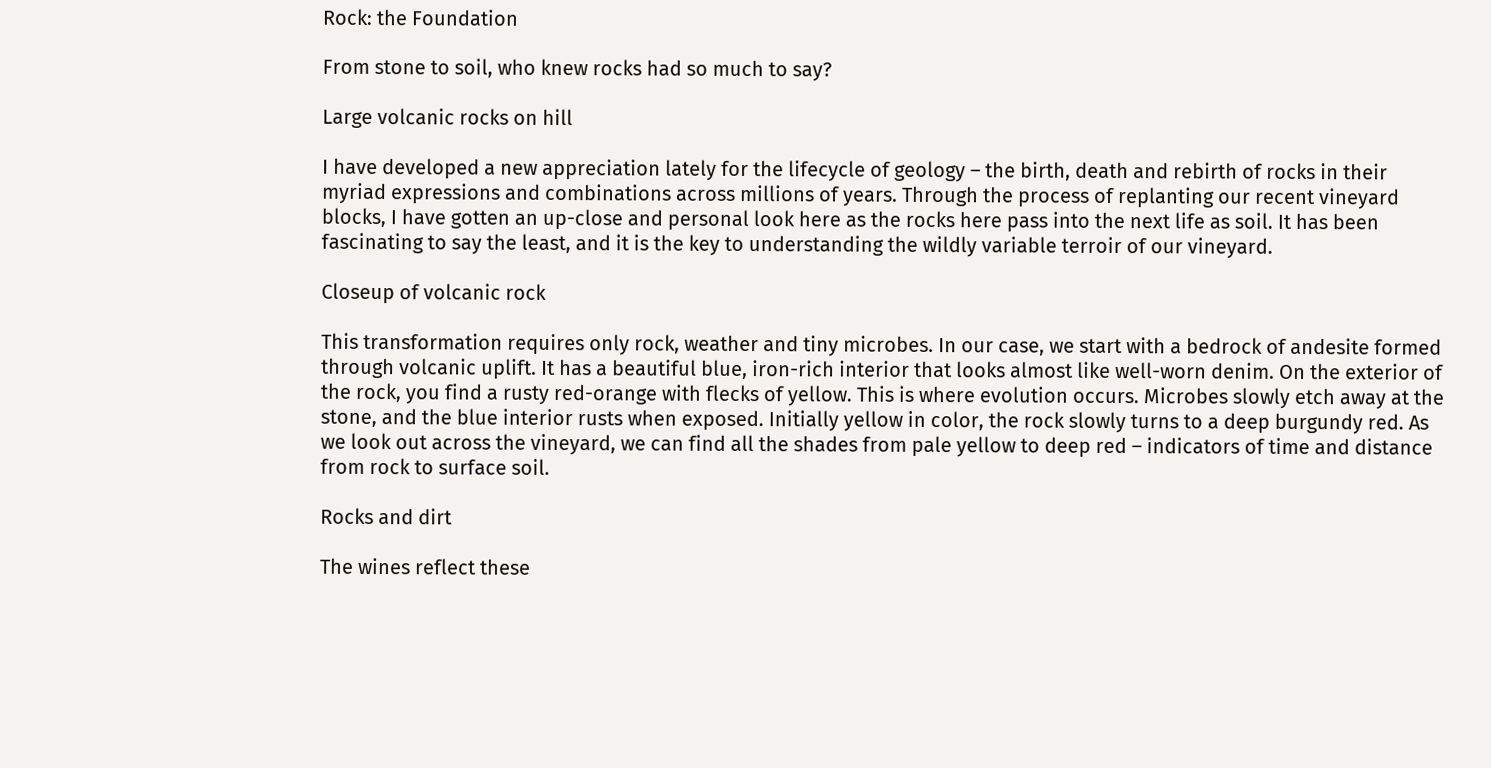Rock: the Foundation

From stone to soil, who knew rocks had so much to say?

Large volcanic rocks on hill

I have developed a new appreciation lately for the lifecycle of geology – the birth, death and rebirth of rocks in their myriad expressions and combinations across millions of years. Through the process of replanting our recent vineyard blocks, I have gotten an up-close and personal look here as the rocks here pass into the next life as soil. It has been fascinating to say the least, and it is the key to understanding the wildly variable terroir of our vineyard.

Closeup of volcanic rock

This transformation requires only rock, weather and tiny microbes. In our case, we start with a bedrock of andesite formed through volcanic uplift. It has a beautiful blue, iron-rich interior that looks almost like well-worn denim. On the exterior of the rock, you find a rusty red-orange with flecks of yellow. This is where evolution occurs. Microbes slowly etch away at the stone, and the blue interior rusts when exposed. Initially yellow in color, the rock slowly turns to a deep burgundy red. As we look out across the vineyard, we can find all the shades from pale yellow to deep red – indicators of time and distance from rock to surface soil.

Rocks and dirt

The wines reflect these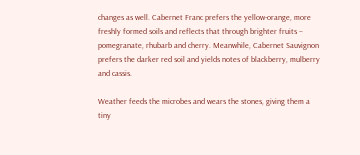changes as well. Cabernet Franc prefers the yellow-orange, more freshly formed soils and reflects that through brighter fruits – pomegranate, rhubarb and cherry. Meanwhile, Cabernet Sauvignon prefers the darker red soil and yields notes of blackberry, mulberry and cassis.

Weather feeds the microbes and wears the stones, giving them a tiny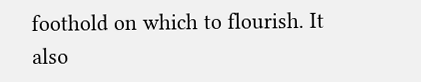foothold on which to flourish. It also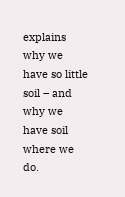explains why we have so little soil – and why we have soil where we do.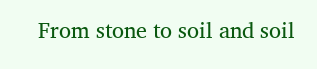From stone to soil and soil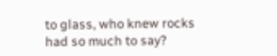to glass, who knew rocks had so much to say?